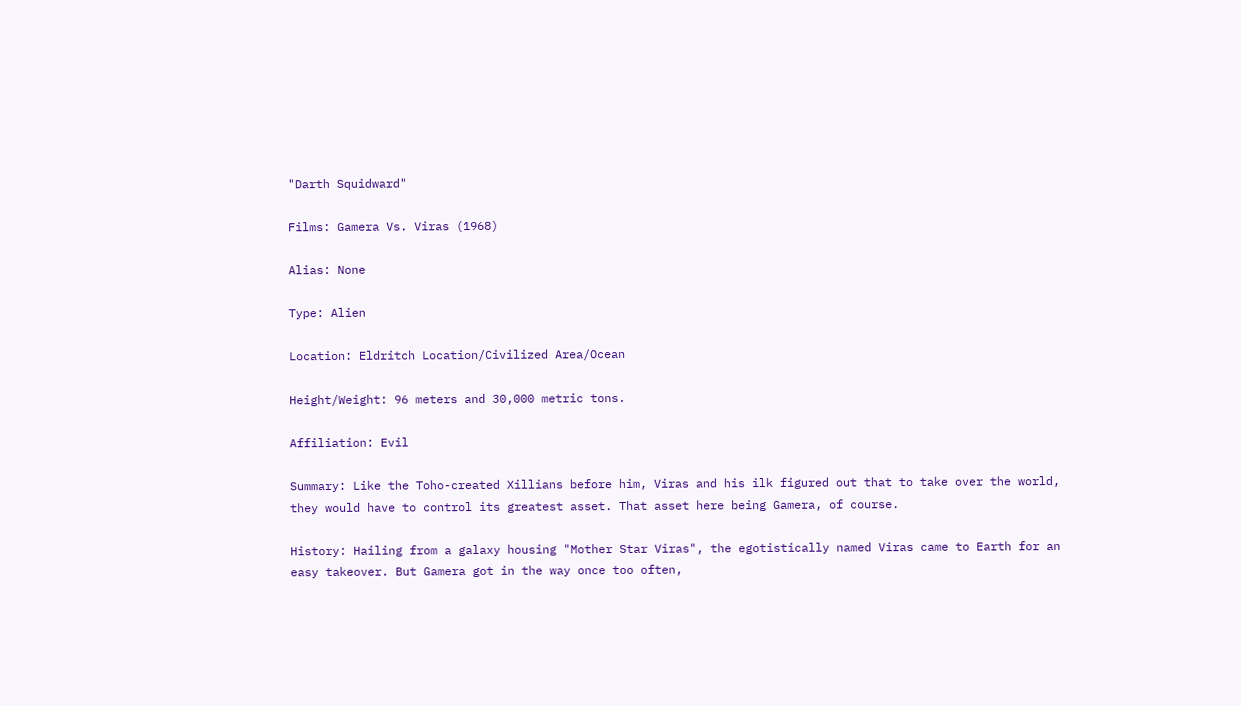"Darth Squidward"

Films: Gamera Vs. Viras (1968)

Alias: None

Type: Alien

Location: Eldritch Location/Civilized Area/Ocean

Height/Weight: 96 meters and 30,000 metric tons.

Affiliation: Evil

Summary: Like the Toho-created Xillians before him, Viras and his ilk figured out that to take over the world, they would have to control its greatest asset. That asset here being Gamera, of course.

History: Hailing from a galaxy housing "Mother Star Viras", the egotistically named Viras came to Earth for an easy takeover. But Gamera got in the way once too often,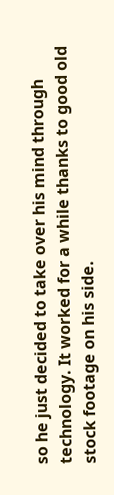so he just decided to take over his mind through technology. It worked for a while thanks to good old stock footage on his side.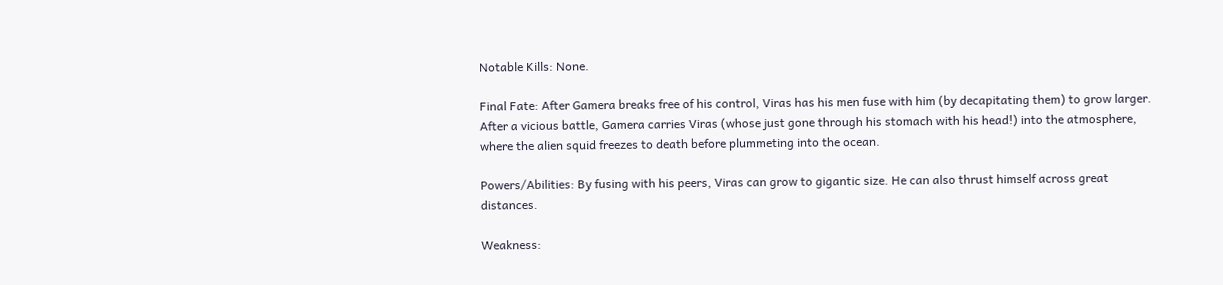Notable Kills: None.

Final Fate: After Gamera breaks free of his control, Viras has his men fuse with him (by decapitating them) to grow larger. After a vicious battle, Gamera carries Viras (whose just gone through his stomach with his head!) into the atmosphere, where the alien squid freezes to death before plummeting into the ocean.

Powers/Abilities: By fusing with his peers, Viras can grow to gigantic size. He can also thrust himself across great distances.

Weakness: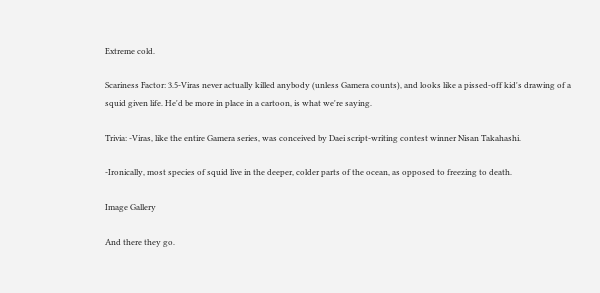Extreme cold.

Scariness Factor: 3.5-Viras never actually killed anybody (unless Gamera counts), and looks like a pissed-off kid's drawing of a squid given life. He'd be more in place in a cartoon, is what we're saying.

Trivia: -Viras, like the entire Gamera series, was conceived by Daei script-writing contest winner Nisan Takahashi.

-Ironically, most species of squid live in the deeper, colder parts of the ocean, as opposed to freezing to death.

Image Gallery

And there they go.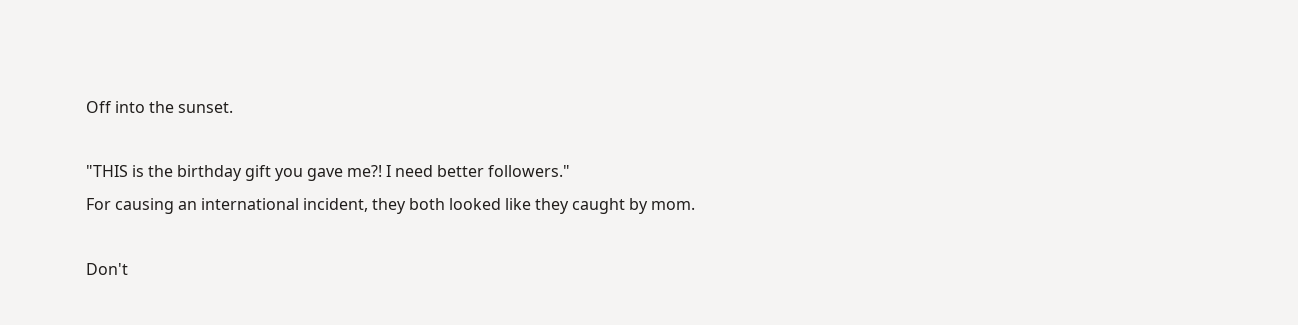Off into the sunset.

"THIS is the birthday gift you gave me?! I need better followers."
For causing an international incident, they both looked like they caught by mom.

Don't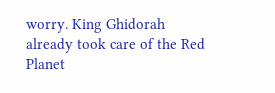worry. King Ghidorah already took care of the Red Planet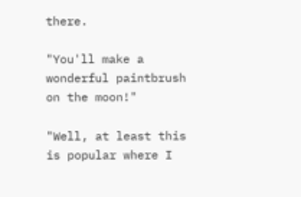there.

"You'll make a wonderful paintbrush on the moon!"

"Well, at least this is popular where I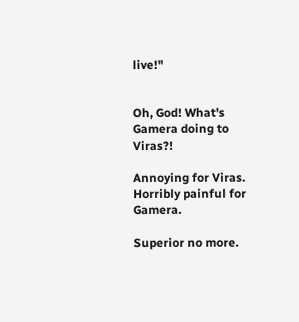live!"


Oh, God! What's Gamera doing to Viras?!

Annoying for Viras. Horribly painful for Gamera.

Superior no more.